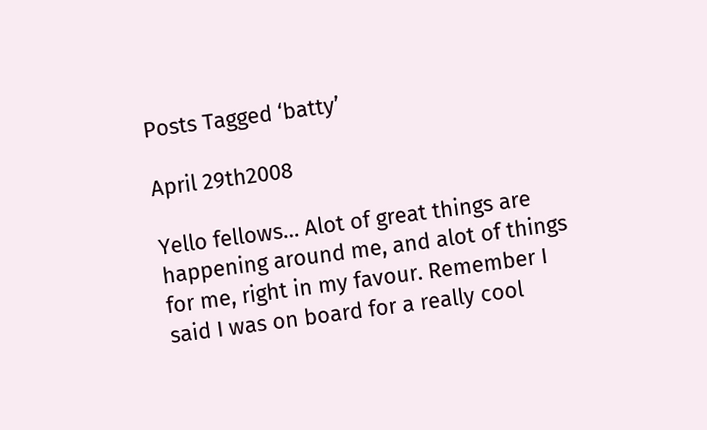Posts Tagged ‘batty’

April 29th2008

Yello fellows… Alot of great things are happening around me, and alot of things for me, right in my favour. Remember I said I was on board for a really cool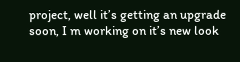project, well it’s getting an upgrade soon, I m working on it’s new look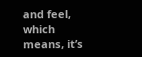and feel, which means, it’s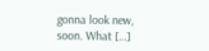gonna look new, soon. What […]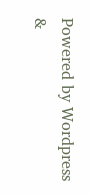Powered by Wordpress &